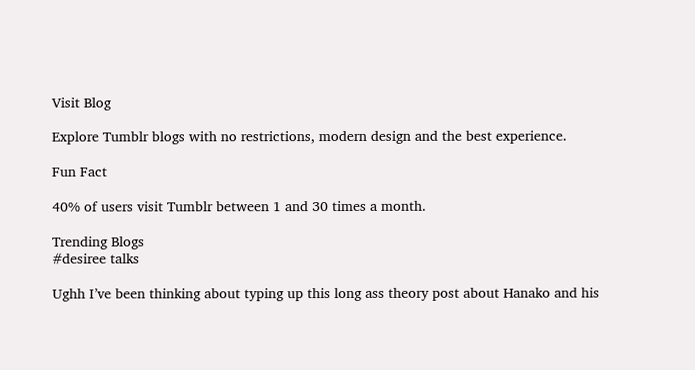Visit Blog

Explore Tumblr blogs with no restrictions, modern design and the best experience.

Fun Fact

40% of users visit Tumblr between 1 and 30 times a month.

Trending Blogs
#desiree talks

Ughh I’ve been thinking about typing up this long ass theory post about Hanako and his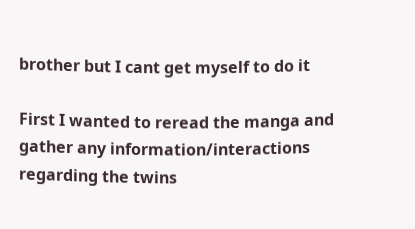brother but I cant get myself to do it

First I wanted to reread the manga and gather any information/interactions regarding the twins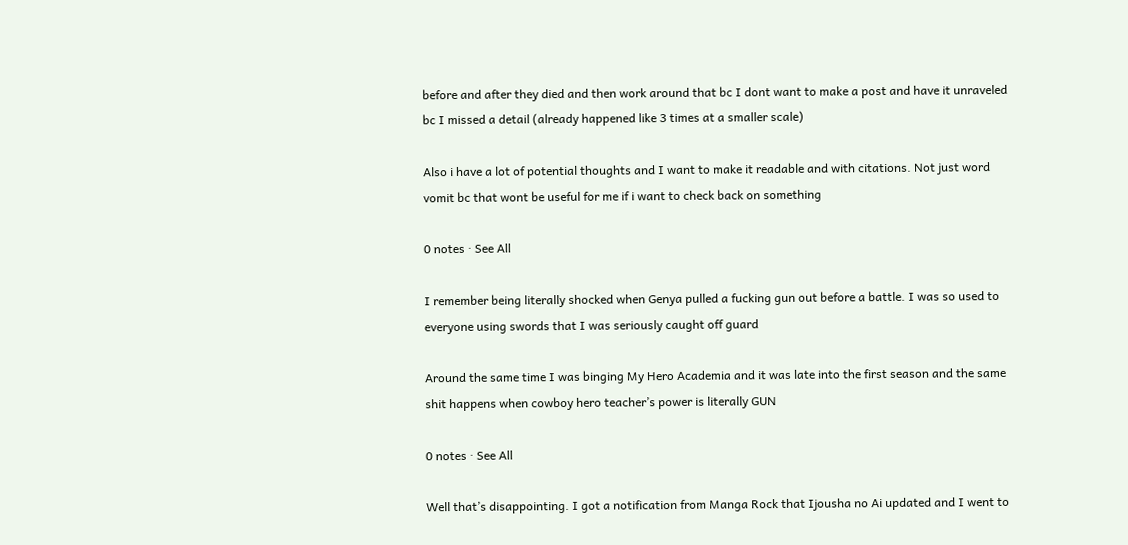before and after they died and then work around that bc I dont want to make a post and have it unraveled bc I missed a detail (already happened like 3 times at a smaller scale)

Also i have a lot of potential thoughts and I want to make it readable and with citations. Not just word vomit bc that wont be useful for me if i want to check back on something

0 notes · See All

I remember being literally shocked when Genya pulled a fucking gun out before a battle. I was so used to everyone using swords that I was seriously caught off guard

Around the same time I was binging My Hero Academia and it was late into the first season and the same shit happens when cowboy hero teacher’s power is literally GUN

0 notes · See All

Well that’s disappointing. I got a notification from Manga Rock that Ijousha no Ai updated and I went to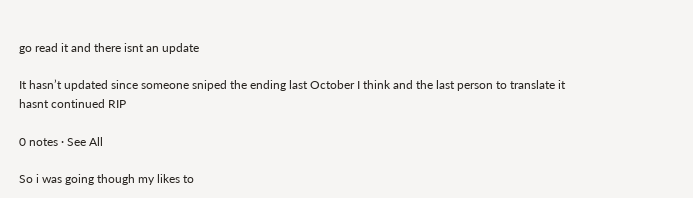go read it and there isnt an update

It hasn’t updated since someone sniped the ending last October I think and the last person to translate it hasnt continued RIP

0 notes · See All

So i was going though my likes to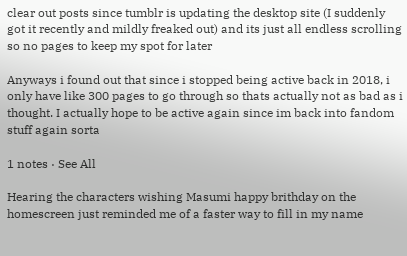clear out posts since tumblr is updating the desktop site (I suddenly got it recently and mildly freaked out) and its just all endless scrolling so no pages to keep my spot for later

Anyways i found out that since i stopped being active back in 2018, i only have like 300 pages to go through so thats actually not as bad as i thought. I actually hope to be active again since im back into fandom stuff again sorta

1 notes · See All

Hearing the characters wishing Masumi happy brithday on the homescreen just reminded me of a faster way to fill in my name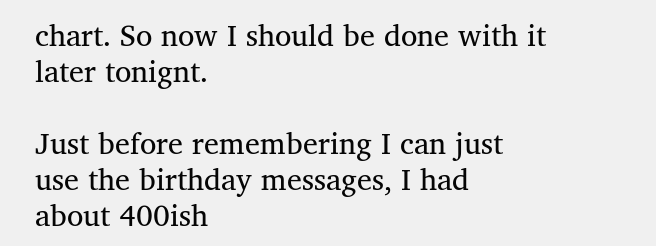chart. So now I should be done with it later tonignt.

Just before remembering I can just use the birthday messages, I had about 400ish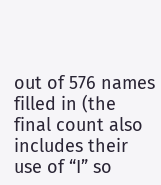out of 576 names filled in (the final count also includes their use of “I” so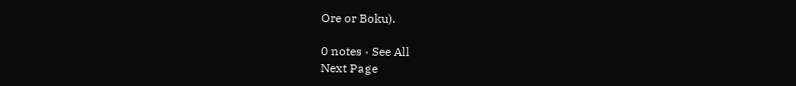Ore or Boku).

0 notes · See All
Next Page